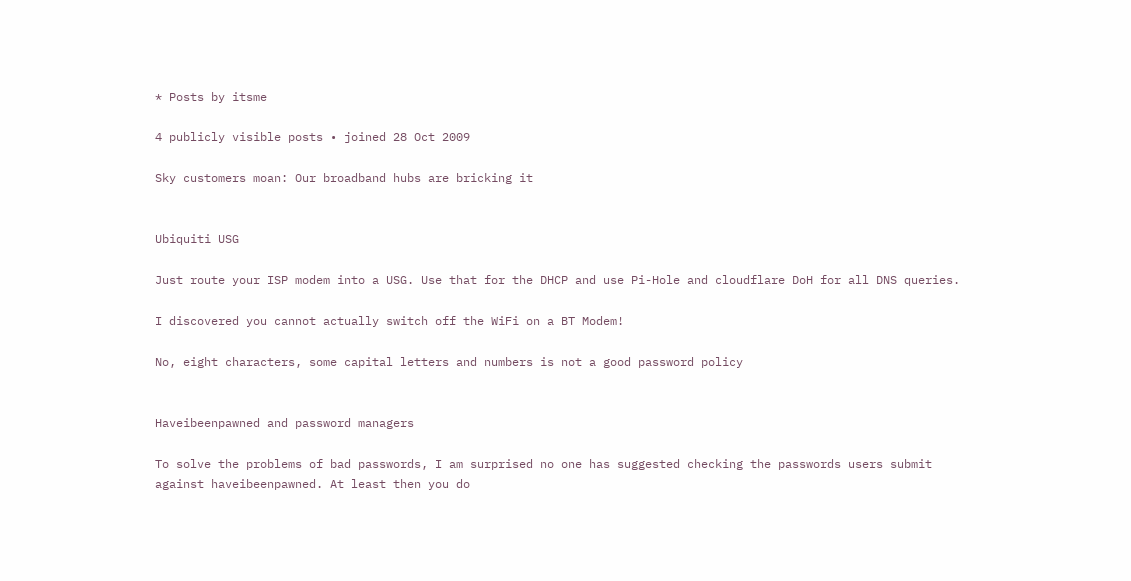* Posts by itsme

4 publicly visible posts • joined 28 Oct 2009

Sky customers moan: Our broadband hubs are bricking it


Ubiquiti USG

Just route your ISP modem into a USG. Use that for the DHCP and use Pi-Hole and cloudflare DoH for all DNS queries.

I discovered you cannot actually switch off the WiFi on a BT Modem!

No, eight characters, some capital letters and numbers is not a good password policy


Haveibeenpawned and password managers

To solve the problems of bad passwords, I am surprised no one has suggested checking the passwords users submit against haveibeenpawned. At least then you do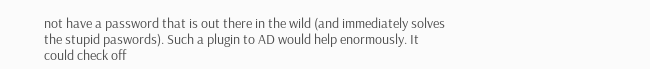not have a password that is out there in the wild (and immediately solves the stupid paswords). Such a plugin to AD would help enormously. It could check off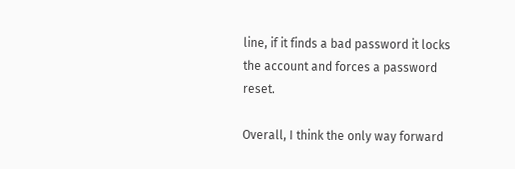line, if it finds a bad password it locks the account and forces a password reset.

Overall, I think the only way forward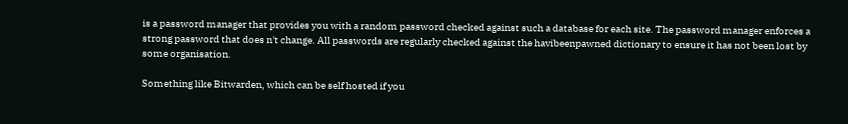is a password manager that provides you with a random password checked against such a database for each site. The password manager enforces a strong password that does n't change. All passwords are regularly checked against the havibeenpawned dictionary to ensure it has not been lost by some organisation.

Something like Bitwarden, which can be self hosted if you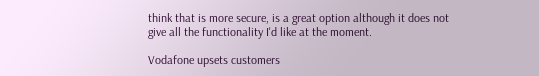think that is more secure, is a great option although it does not give all the functionality I'd like at the moment.

Vodafone upsets customers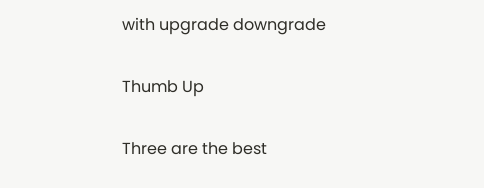with upgrade downgrade

Thumb Up

Three are the best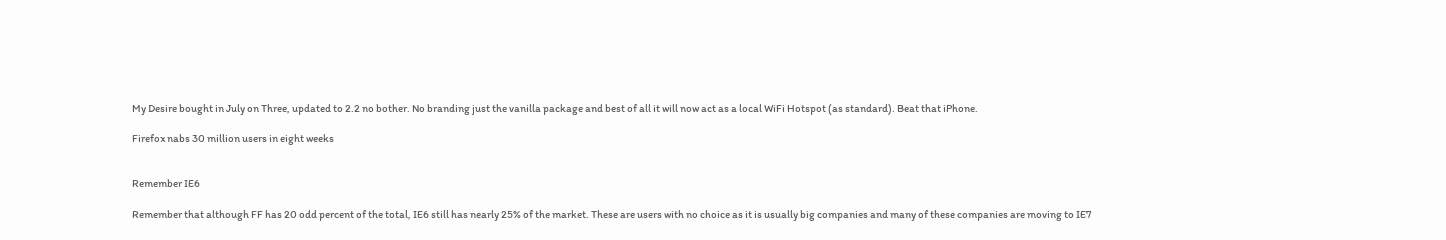My Desire bought in July on Three, updated to 2.2 no bother. No branding just the vanilla package and best of all it will now act as a local WiFi Hotspot (as standard). Beat that iPhone.

Firefox nabs 30 million users in eight weeks


Remember IE6

Remember that although FF has 20 odd percent of the total, IE6 still has nearly 25% of the market. These are users with no choice as it is usually big companies and many of these companies are moving to IE7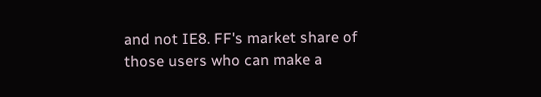and not IE8. FF's market share of those users who can make a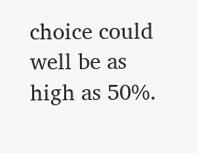choice could well be as high as 50%.